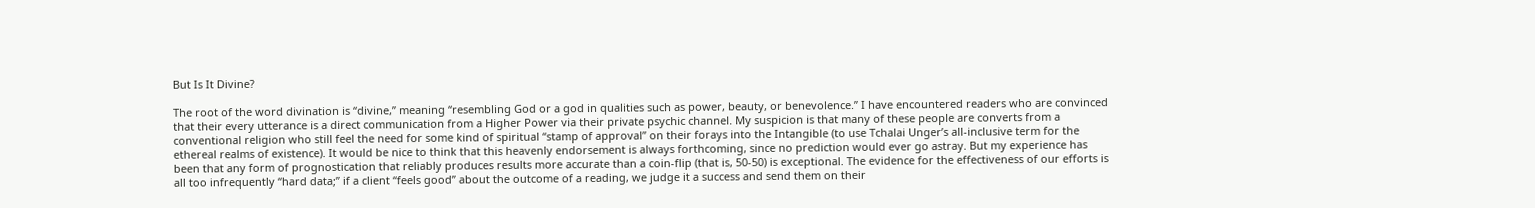But Is It Divine?

The root of the word divination is “divine,” meaning “resembling God or a god in qualities such as power, beauty, or benevolence.” I have encountered readers who are convinced that their every utterance is a direct communication from a Higher Power via their private psychic channel. My suspicion is that many of these people are converts from a conventional religion who still feel the need for some kind of spiritual “stamp of approval” on their forays into the Intangible (to use Tchalai Unger’s all-inclusive term for the ethereal realms of existence). It would be nice to think that this heavenly endorsement is always forthcoming, since no prediction would ever go astray. But my experience has been that any form of prognostication that reliably produces results more accurate than a coin-flip (that is, 50-50) is exceptional. The evidence for the effectiveness of our efforts is all too infrequently “hard data;” if a client “feels good” about the outcome of a reading, we judge it a success and send them on their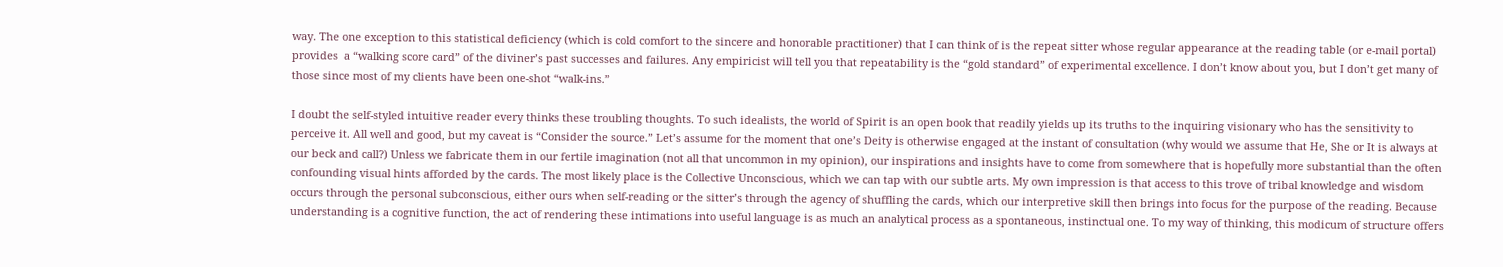way. The one exception to this statistical deficiency (which is cold comfort to the sincere and honorable practitioner) that I can think of is the repeat sitter whose regular appearance at the reading table (or e-mail portal) provides  a “walking score card” of the diviner’s past successes and failures. Any empiricist will tell you that repeatability is the “gold standard” of experimental excellence. I don’t know about you, but I don’t get many of those since most of my clients have been one-shot “walk-ins.”

I doubt the self-styled intuitive reader every thinks these troubling thoughts. To such idealists, the world of Spirit is an open book that readily yields up its truths to the inquiring visionary who has the sensitivity to perceive it. All well and good, but my caveat is “Consider the source.” Let’s assume for the moment that one’s Deity is otherwise engaged at the instant of consultation (why would we assume that He, She or It is always at our beck and call?) Unless we fabricate them in our fertile imagination (not all that uncommon in my opinion), our inspirations and insights have to come from somewhere that is hopefully more substantial than the often confounding visual hints afforded by the cards. The most likely place is the Collective Unconscious, which we can tap with our subtle arts. My own impression is that access to this trove of tribal knowledge and wisdom occurs through the personal subconscious, either ours when self-reading or the sitter’s through the agency of shuffling the cards, which our interpretive skill then brings into focus for the purpose of the reading. Because understanding is a cognitive function, the act of rendering these intimations into useful language is as much an analytical process as a spontaneous, instinctual one. To my way of thinking, this modicum of structure offers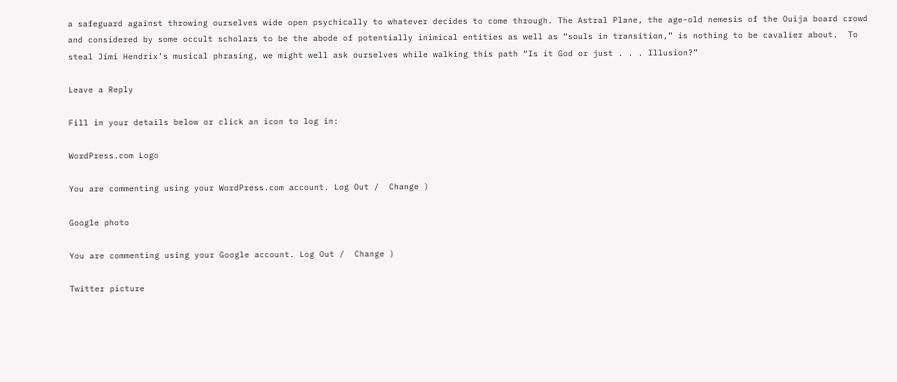a safeguard against throwing ourselves wide open psychically to whatever decides to come through. The Astral Plane, the age-old nemesis of the Ouija board crowd and considered by some occult scholars to be the abode of potentially inimical entities as well as “souls in transition,” is nothing to be cavalier about.  To steal Jimi Hendrix’s musical phrasing, we might well ask ourselves while walking this path “Is it God or just . . . Illusion?”

Leave a Reply

Fill in your details below or click an icon to log in:

WordPress.com Logo

You are commenting using your WordPress.com account. Log Out /  Change )

Google photo

You are commenting using your Google account. Log Out /  Change )

Twitter picture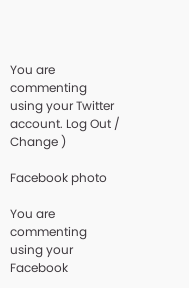You are commenting using your Twitter account. Log Out /  Change )

Facebook photo

You are commenting using your Facebook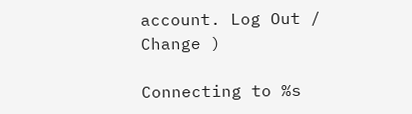account. Log Out /  Change )

Connecting to %s